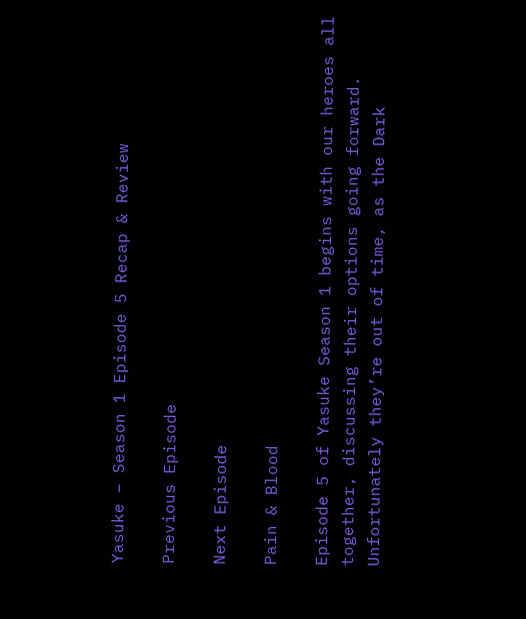Yasuke – Season 1 Episode 5 Recap & Review

Previous Episode

Next Episode

Pain & Blood

Episode 5 of Yasuke Season 1 begins with our heroes all together, discussing their options going forward. Unfortunately they’re out of time, as the Dark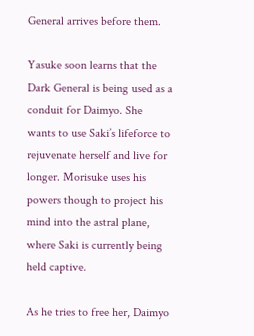General arrives before them.

Yasuke soon learns that the Dark General is being used as a conduit for Daimyo. She wants to use Saki’s lifeforce to rejuvenate herself and live for longer. Morisuke uses his powers though to project his mind into the astral plane, where Saki is currently being held captive.

As he tries to free her, Daimyo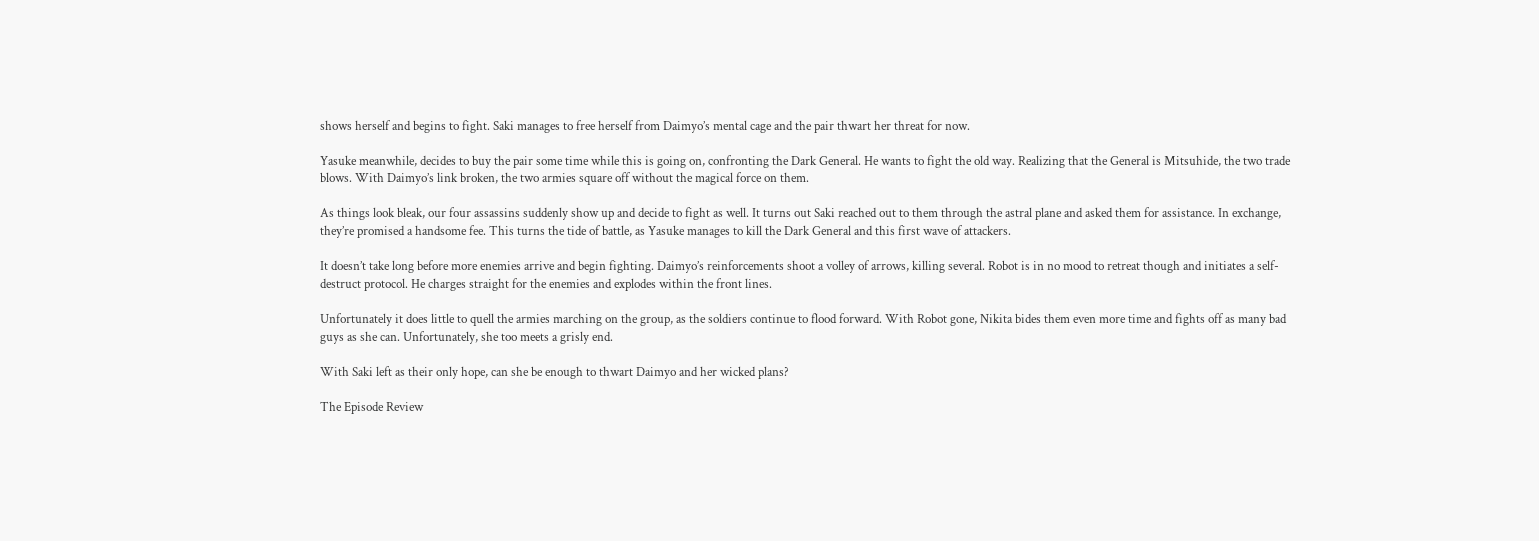shows herself and begins to fight. Saki manages to free herself from Daimyo’s mental cage and the pair thwart her threat for now.

Yasuke meanwhile, decides to buy the pair some time while this is going on, confronting the Dark General. He wants to fight the old way. Realizing that the General is Mitsuhide, the two trade blows. With Daimyo’s link broken, the two armies square off without the magical force on them.

As things look bleak, our four assassins suddenly show up and decide to fight as well. It turns out Saki reached out to them through the astral plane and asked them for assistance. In exchange, they’re promised a handsome fee. This turns the tide of battle, as Yasuke manages to kill the Dark General and this first wave of attackers.

It doesn’t take long before more enemies arrive and begin fighting. Daimyo’s reinforcements shoot a volley of arrows, killing several. Robot is in no mood to retreat though and initiates a self-destruct protocol. He charges straight for the enemies and explodes within the front lines.

Unfortunately it does little to quell the armies marching on the group, as the soldiers continue to flood forward. With Robot gone, Nikita bides them even more time and fights off as many bad guys as she can. Unfortunately, she too meets a grisly end.

With Saki left as their only hope, can she be enough to thwart Daimyo and her wicked plans?

The Episode Review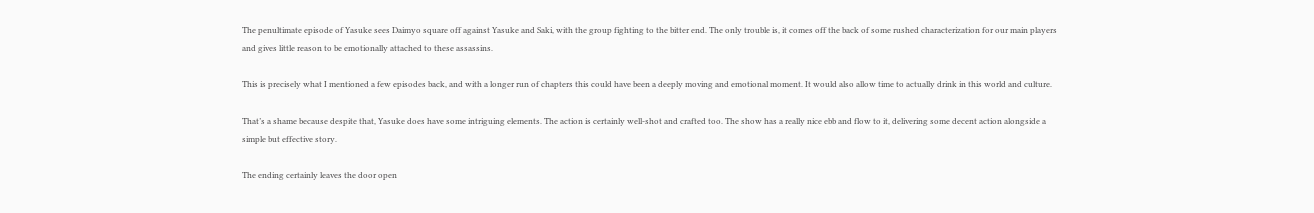The penultimate episode of Yasuke sees Daimyo square off against Yasuke and Saki, with the group fighting to the bitter end. The only trouble is, it comes off the back of some rushed characterization for our main players and gives little reason to be emotionally attached to these assassins.

This is precisely what I mentioned a few episodes back, and with a longer run of chapters this could have been a deeply moving and emotional moment. It would also allow time to actually drink in this world and culture.

That’s a shame because despite that, Yasuke does have some intriguing elements. The action is certainly well-shot and crafted too. The show has a really nice ebb and flow to it, delivering some decent action alongside a simple but effective story.

The ending certainly leaves the door open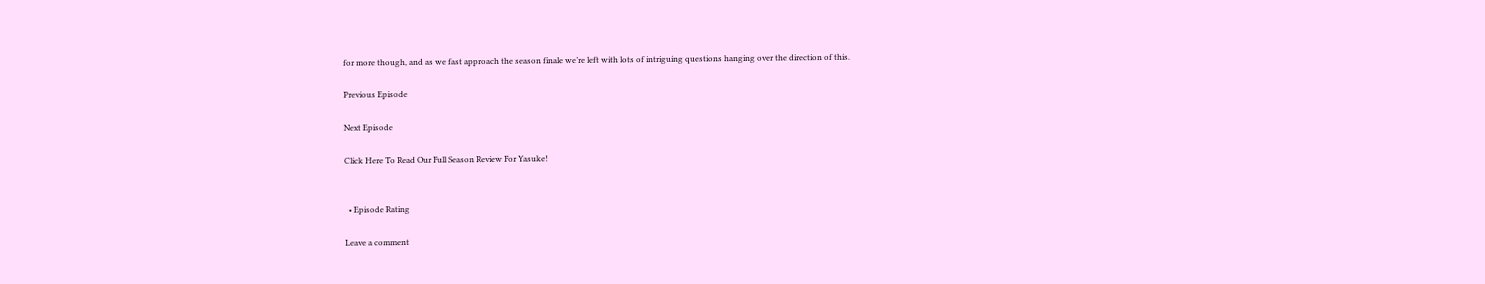for more though, and as we fast approach the season finale we’re left with lots of intriguing questions hanging over the direction of this.

Previous Episode

Next Episode

Click Here To Read Our Full Season Review For Yasuke!


  • Episode Rating

Leave a comment